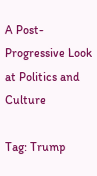A Post-Progressive Look at Politics and Culture

Tag: Trump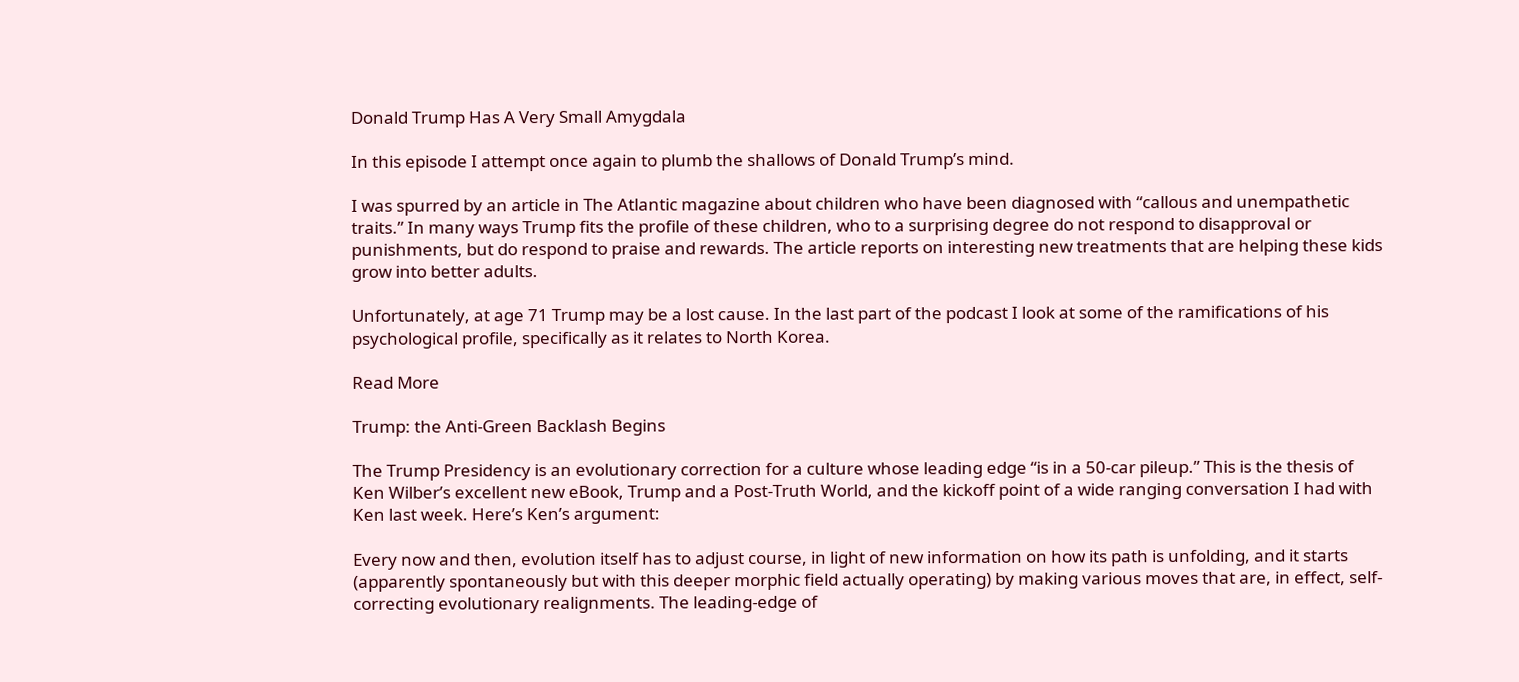Donald Trump Has A Very Small Amygdala

In this episode I attempt once again to plumb the shallows of Donald Trump’s mind.

I was spurred by an article in The Atlantic magazine about children who have been diagnosed with “callous and unempathetic traits.” In many ways Trump fits the profile of these children, who to a surprising degree do not respond to disapproval or punishments, but do respond to praise and rewards. The article reports on interesting new treatments that are helping these kids grow into better adults.

Unfortunately, at age 71 Trump may be a lost cause. In the last part of the podcast I look at some of the ramifications of his psychological profile, specifically as it relates to North Korea.

Read More

Trump: the Anti-Green Backlash Begins

The Trump Presidency is an evolutionary correction for a culture whose leading edge “is in a 50-car pileup.” This is the thesis of Ken Wilber’s excellent new eBook, Trump and a Post-Truth World, and the kickoff point of a wide ranging conversation I had with Ken last week. Here’s Ken’s argument:

Every now and then, evolution itself has to adjust course, in light of new information on how its path is unfolding, and it starts (apparently spontaneously but with this deeper morphic field actually operating) by making various moves that are, in effect, self-correcting evolutionary realignments. The leading-edge of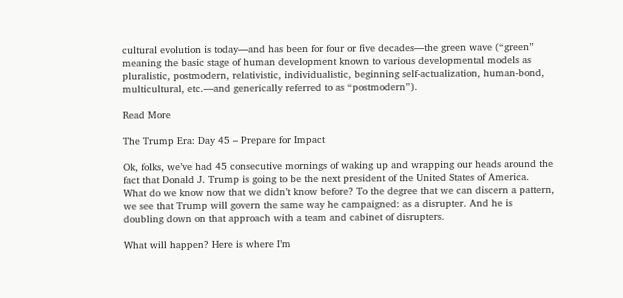cultural evolution is today—and has been for four or five decades—the green wave (“green” meaning the basic stage of human development known to various developmental models as pluralistic, postmodern, relativistic, individualistic, beginning self-actualization, human-bond, multicultural, etc.—and generically referred to as “postmodern”).

Read More

The Trump Era: Day 45 – Prepare for Impact

Ok, folks, we’ve had 45 consecutive mornings of waking up and wrapping our heads around the fact that Donald J. Trump is going to be the next president of the United States of America. What do we know now that we didn’t know before? To the degree that we can discern a pattern, we see that Trump will govern the same way he campaigned: as a disrupter. And he is doubling down on that approach with a team and cabinet of disrupters.

What will happen? Here is where I’m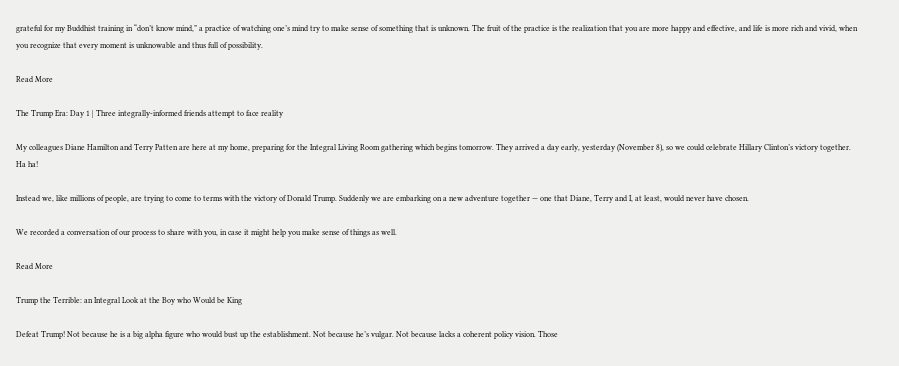grateful for my Buddhist training in “don’t know mind,” a practice of watching one’s mind try to make sense of something that is unknown. The fruit of the practice is the realization that you are more happy and effective, and life is more rich and vivid, when you recognize that every moment is unknowable and thus full of possibility.

Read More

The Trump Era: Day 1 | Three integrally-informed friends attempt to face reality

My colleagues Diane Hamilton and Terry Patten are here at my home, preparing for the Integral Living Room gathering which begins tomorrow. They arrived a day early, yesterday (November 8), so we could celebrate Hillary Clinton’s victory together. Ha ha!

Instead we, like millions of people, are trying to come to terms with the victory of Donald Trump. Suddenly we are embarking on a new adventure together — one that Diane, Terry and I, at least, would never have chosen.

We recorded a conversation of our process to share with you, in case it might help you make sense of things as well.

Read More

Trump the Terrible: an Integral Look at the Boy who Would be King

Defeat Trump! Not because he is a big alpha figure who would bust up the establishment. Not because he’s vulgar. Not because lacks a coherent policy vision. Those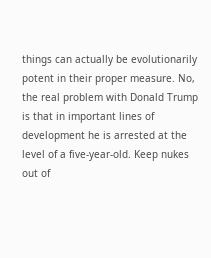things can actually be evolutionarily potent in their proper measure. No, the real problem with Donald Trump is that in important lines of development he is arrested at the level of a five-year-old. Keep nukes out of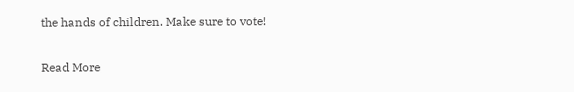the hands of children. Make sure to vote!

Read More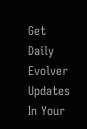Get Daily Evolver Updates In Your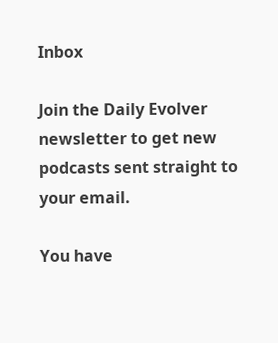Inbox

Join the Daily Evolver newsletter to get new podcasts sent straight to your email.

You have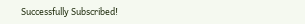Successfully Subscribed!